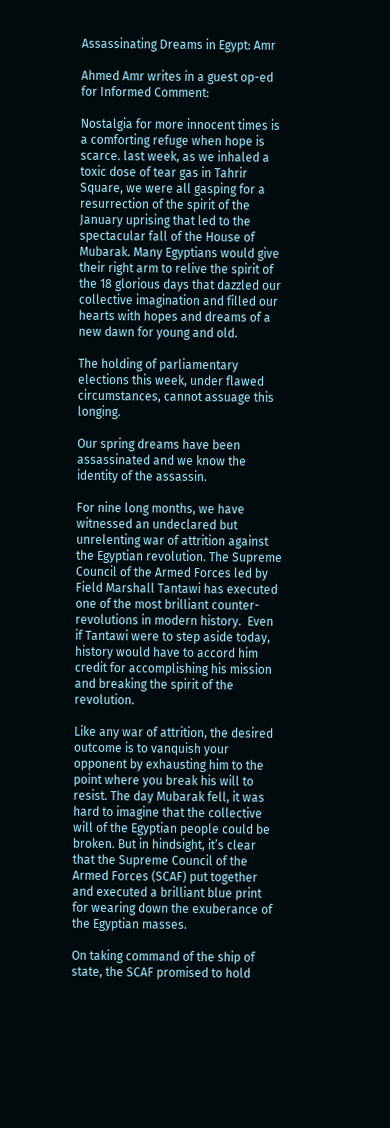Assassinating Dreams in Egypt: Amr

Ahmed Amr writes in a guest op-ed for Informed Comment:

Nostalgia for more innocent times is a comforting refuge when hope is scarce. last week, as we inhaled a toxic dose of tear gas in Tahrir Square, we were all gasping for a resurrection of the spirit of the January uprising that led to the spectacular fall of the House of Mubarak. Many Egyptians would give their right arm to relive the spirit of the 18 glorious days that dazzled our collective imagination and filled our hearts with hopes and dreams of a new dawn for young and old.

The holding of parliamentary elections this week, under flawed circumstances, cannot assuage this longing.

Our spring dreams have been assassinated and we know the identity of the assassin.

For nine long months, we have witnessed an undeclared but unrelenting war of attrition against the Egyptian revolution. The Supreme Council of the Armed Forces led by Field Marshall Tantawi has executed one of the most brilliant counter-revolutions in modern history.  Even if Tantawi were to step aside today, history would have to accord him credit for accomplishing his mission and breaking the spirit of the revolution.

Like any war of attrition, the desired outcome is to vanquish your opponent by exhausting him to the point where you break his will to resist. The day Mubarak fell, it was hard to imagine that the collective will of the Egyptian people could be broken. But in hindsight, it’s clear that the Supreme Council of the Armed Forces (SCAF) put together and executed a brilliant blue print for wearing down the exuberance of the Egyptian masses.

On taking command of the ship of state, the SCAF promised to hold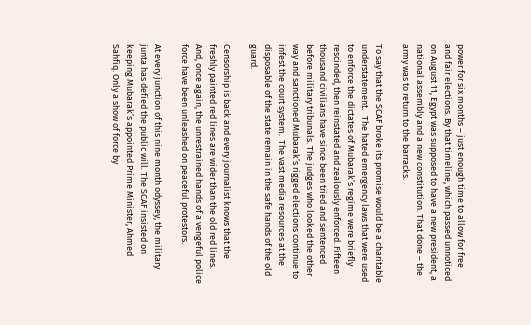power for six months – just enough time to allow for free and fair elections. By that timeline, which passed unnoticed on August 11, Egypt was supposed to have a new president, a national assembly and a new constitution. That done – the army was to return to the barracks.

To say that the SCAF broke its promise would be a charitable understatement.   The hated emergency laws that were used to enforce the dictates of Mubarak’s regime were briefly rescinded, then reinstated and zealously enforced. Fifteen thousand civilians have since been tried and sentenced before military tribunals. The judges who looked the other way and sanctioned Mubarak’s rigged elections continue to infest the court system.  The vast media resources at the disposable of the state remain in the safe hands of the old guard.

Censorship is back and every journalist knows that the freshly painted red lines are wider than the old red lines. And, once again, the unrestrained hands of a vengeful police force have been unleashed on peaceful protestors.

At every junction of this nine month odyssey, the military junta has defied the public will. The SCAF insisted on keeping Mubarak’s appointed Prime Minister, Ahmed Sahfiq. Only a show of force by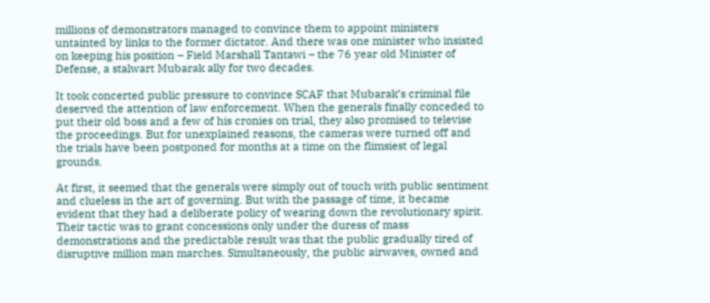millions of demonstrators managed to convince them to appoint ministers untainted by links to the former dictator. And there was one minister who insisted on keeping his position – Field Marshall Tantawi – the 76 year old Minister of Defense, a stalwart Mubarak ally for two decades.

It took concerted public pressure to convince SCAF that Mubarak’s criminal file deserved the attention of law enforcement. When the generals finally conceded to put their old boss and a few of his cronies on trial, they also promised to televise the proceedings. But for unexplained reasons, the cameras were turned off and the trials have been postponed for months at a time on the flimsiest of legal grounds.

At first, it seemed that the generals were simply out of touch with public sentiment and clueless in the art of governing. But with the passage of time, it became evident that they had a deliberate policy of wearing down the revolutionary spirit. Their tactic was to grant concessions only under the duress of mass demonstrations and the predictable result was that the public gradually tired of disruptive million man marches. Simultaneously, the public airwaves, owned and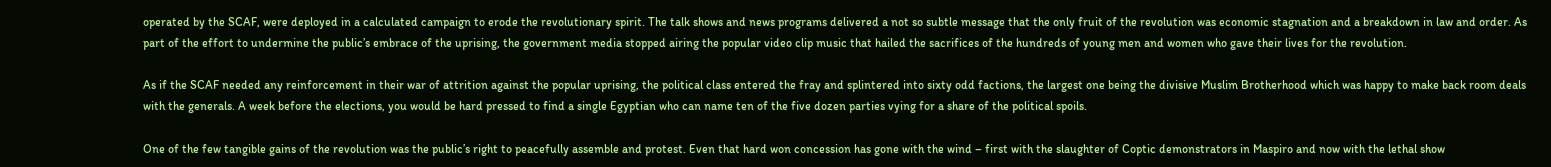operated by the SCAF, were deployed in a calculated campaign to erode the revolutionary spirit. The talk shows and news programs delivered a not so subtle message that the only fruit of the revolution was economic stagnation and a breakdown in law and order. As part of the effort to undermine the public’s embrace of the uprising, the government media stopped airing the popular video clip music that hailed the sacrifices of the hundreds of young men and women who gave their lives for the revolution.

As if the SCAF needed any reinforcement in their war of attrition against the popular uprising, the political class entered the fray and splintered into sixty odd factions, the largest one being the divisive Muslim Brotherhood which was happy to make back room deals with the generals. A week before the elections, you would be hard pressed to find a single Egyptian who can name ten of the five dozen parties vying for a share of the political spoils.

One of the few tangible gains of the revolution was the public’s right to peacefully assemble and protest. Even that hard won concession has gone with the wind – first with the slaughter of Coptic demonstrators in Maspiro and now with the lethal show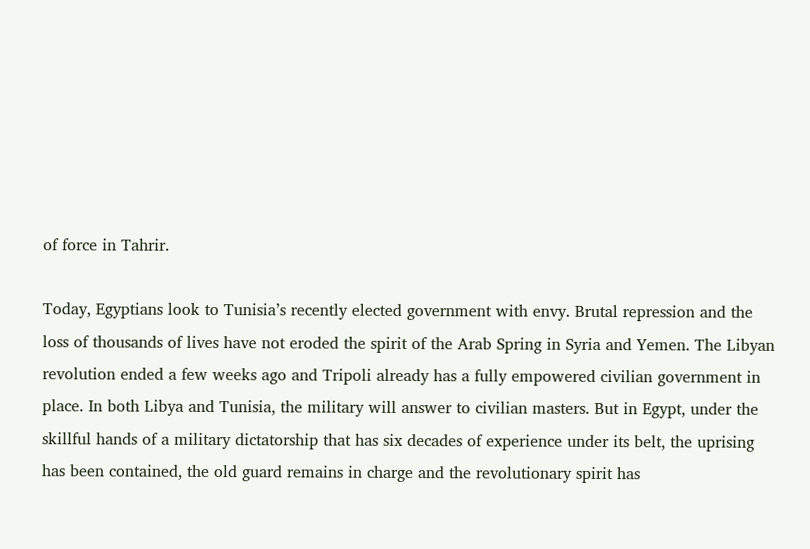of force in Tahrir.

Today, Egyptians look to Tunisia’s recently elected government with envy. Brutal repression and the loss of thousands of lives have not eroded the spirit of the Arab Spring in Syria and Yemen. The Libyan revolution ended a few weeks ago and Tripoli already has a fully empowered civilian government in place. In both Libya and Tunisia, the military will answer to civilian masters. But in Egypt, under the skillful hands of a military dictatorship that has six decades of experience under its belt, the uprising has been contained, the old guard remains in charge and the revolutionary spirit has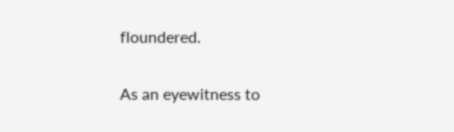floundered.

As an eyewitness to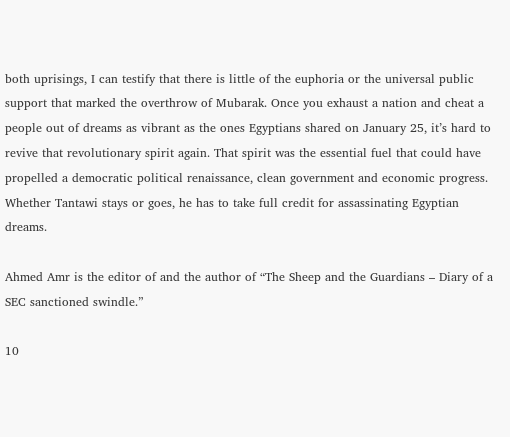both uprisings, I can testify that there is little of the euphoria or the universal public support that marked the overthrow of Mubarak. Once you exhaust a nation and cheat a people out of dreams as vibrant as the ones Egyptians shared on January 25, it’s hard to revive that revolutionary spirit again. That spirit was the essential fuel that could have propelled a democratic political renaissance, clean government and economic progress.  Whether Tantawi stays or goes, he has to take full credit for assassinating Egyptian dreams.

Ahmed Amr is the editor of and the author of “The Sheep and the Guardians – Diary of a SEC sanctioned swindle.”

10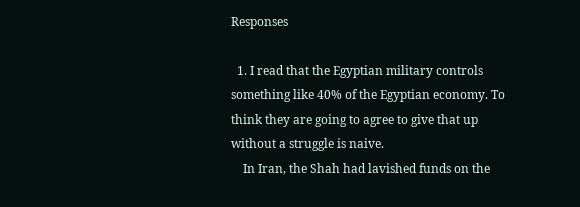Responses

  1. I read that the Egyptian military controls something like 40% of the Egyptian economy. To think they are going to agree to give that up without a struggle is naive.
    In Iran, the Shah had lavished funds on the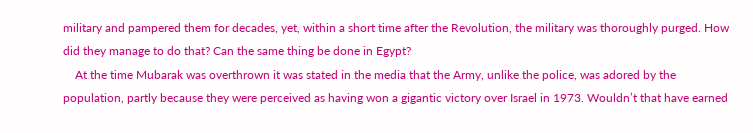military and pampered them for decades, yet, within a short time after the Revolution, the military was thoroughly purged. How did they manage to do that? Can the same thing be done in Egypt?
    At the time Mubarak was overthrown it was stated in the media that the Army, unlike the police, was adored by the population, partly because they were perceived as having won a gigantic victory over Israel in 1973. Wouldn’t that have earned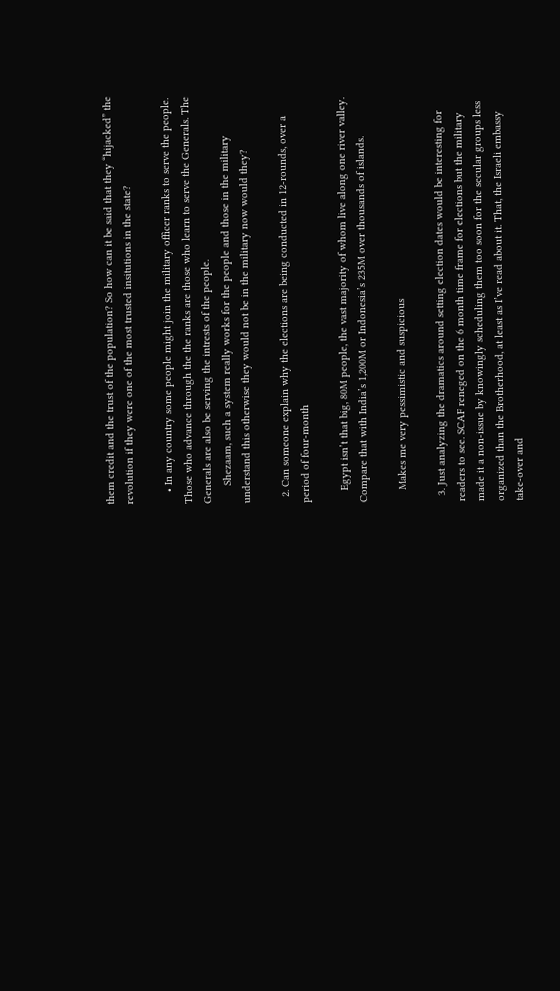them credit and the trust of the population? So how can it be said that they “hijacked” the revolution if they were one of the most trusted insitutions in the state?

    • In any country some people might join the military officer ranks to serve the people. Those who advance through the the ranks are those who learn to serve the Generals. The Generals are also be serving the intrests of the people.
      Shezaam, such a system really works for the people and those in the military understand this otherwise they would not be in the military now would they?

  2. Can someone explain why the elections are being conducted in 12-rounds, over a period of four-month

    Egypt isn’t that big, 80M people, the vast majority of whom live along one river valley. Compare that with India’s 1,200M or Indonesia’s 235M over thousands of islands.

    Makes me very pessimistic and suspicious

  3. Just analyzing the dramatics around setting election dates would be interesting for readers to see. SCAF reneged on the 6 month time frame for elections but the military made it a non-issue by knowingly scheduling them too soon for the secular groups less organized than the Brotherhood, at least as I’ve read about it. That, the Israeli embassy take-over and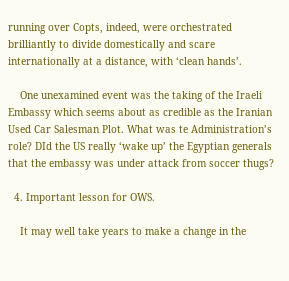running over Copts, indeed, were orchestrated brilliantly to divide domestically and scare internationally at a distance, with ‘clean hands’.

    One unexamined event was the taking of the Iraeli Embassy which seems about as credible as the Iranian Used Car Salesman Plot. What was te Administration’s role? DId the US really ‘wake up’ the Egyptian generals that the embassy was under attack from soccer thugs?

  4. Important lesson for OWS.

    It may well take years to make a change in the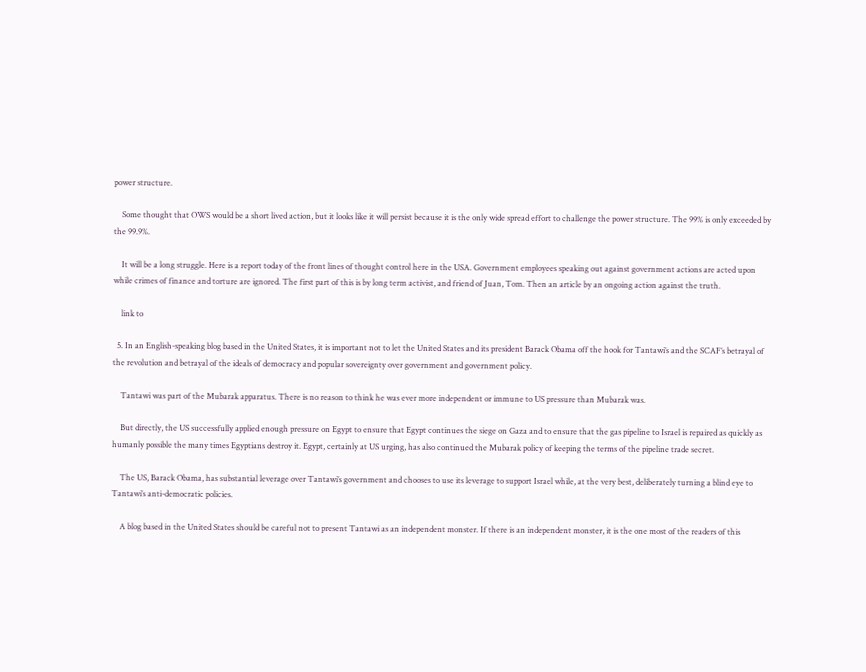power structure.

    Some thought that OWS would be a short lived action, but it looks like it will persist because it is the only wide spread effort to challenge the power structure. The 99% is only exceeded by the 99.9%.

    It will be a long struggle. Here is a report today of the front lines of thought control here in the USA. Government employees speaking out against government actions are acted upon while crimes of finance and torture are ignored. The first part of this is by long term activist, and friend of Juan, Tom. Then an article by an ongoing action against the truth.

    link to

  5. In an English-speaking blog based in the United States, it is important not to let the United States and its president Barack Obama off the hook for Tantawi’s and the SCAF’s betrayal of the revolution and betrayal of the ideals of democracy and popular sovereignty over government and government policy.

    Tantawi was part of the Mubarak apparatus. There is no reason to think he was ever more independent or immune to US pressure than Mubarak was.

    But directly, the US successfully applied enough pressure on Egypt to ensure that Egypt continues the siege on Gaza and to ensure that the gas pipeline to Israel is repaired as quickly as humanly possible the many times Egyptians destroy it. Egypt, certainly at US urging, has also continued the Mubarak policy of keeping the terms of the pipeline trade secret.

    The US, Barack Obama, has substantial leverage over Tantawi’s government and chooses to use its leverage to support Israel while, at the very best, deliberately turning a blind eye to Tantawi’s anti-democratic policies.

    A blog based in the United States should be careful not to present Tantawi as an independent monster. If there is an independent monster, it is the one most of the readers of this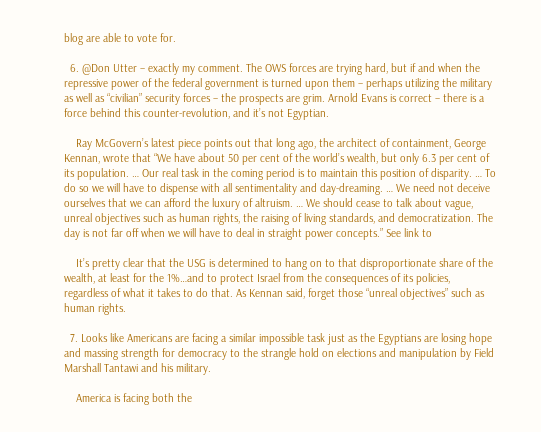blog are able to vote for.

  6. @Don Utter – exactly my comment. The OWS forces are trying hard, but if and when the repressive power of the federal government is turned upon them – perhaps utilizing the military as well as “civilian” security forces – the prospects are grim. Arnold Evans is correct – there is a force behind this counter-revolution, and it’s not Egyptian.

    Ray McGovern’s latest piece points out that long ago, the architect of containment, George Kennan, wrote that “We have about 50 per cent of the world’s wealth, but only 6.3 per cent of its population. … Our real task in the coming period is to maintain this position of disparity. … To do so we will have to dispense with all sentimentality and day-dreaming. … We need not deceive ourselves that we can afford the luxury of altruism. … We should cease to talk about vague, unreal objectives such as human rights, the raising of living standards, and democratization. The day is not far off when we will have to deal in straight power concepts.” See link to

    It’s pretty clear that the USG is determined to hang on to that disproportionate share of the wealth, at least for the 1%…and to protect Israel from the consequences of its policies, regardless of what it takes to do that. As Kennan said, forget those “unreal objectives” such as human rights.

  7. Looks like Americans are facing a similar impossible task just as the Egyptians are losing hope and massing strength for democracy to the strangle hold on elections and manipulation by Field Marshall Tantawi and his military.

    America is facing both the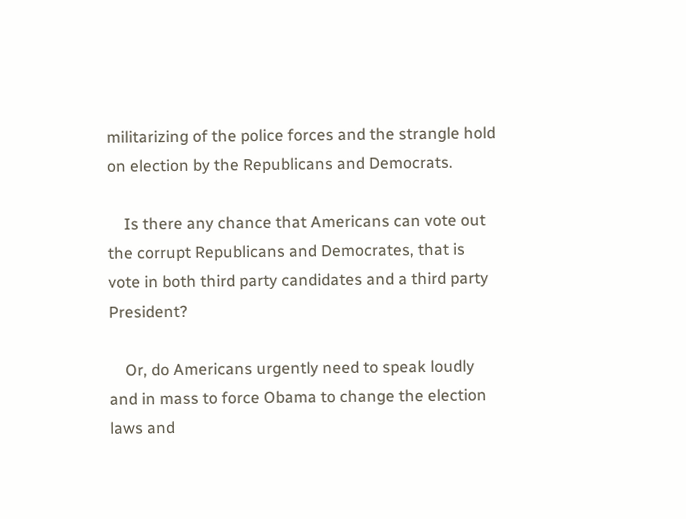militarizing of the police forces and the strangle hold on election by the Republicans and Democrats.

    Is there any chance that Americans can vote out the corrupt Republicans and Democrates, that is vote in both third party candidates and a third party President?

    Or, do Americans urgently need to speak loudly and in mass to force Obama to change the election laws and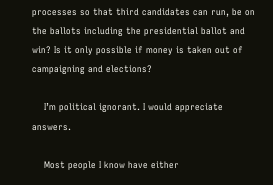processes so that third candidates can run, be on the ballots including the presidential ballot and win? Is it only possible if money is taken out of campaigning and elections?

    I’m political ignorant. I would appreciate answers.

    Most people I know have either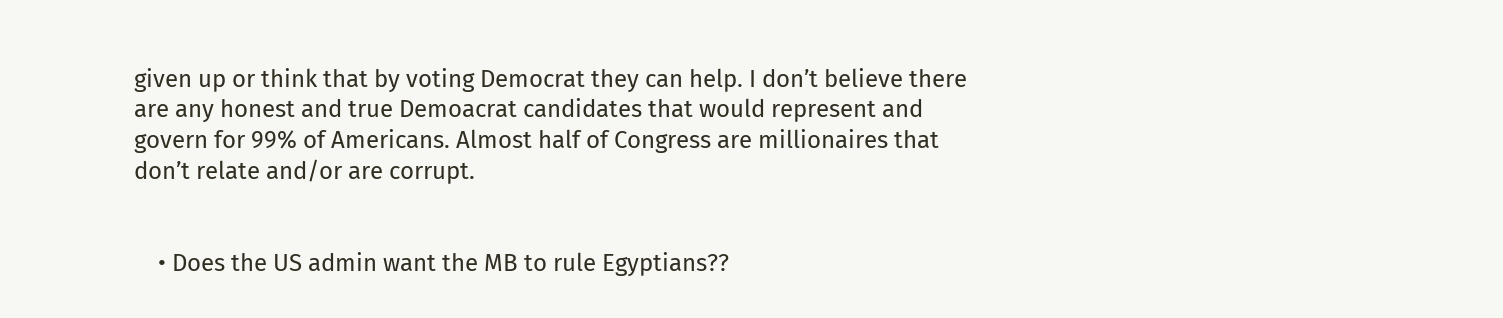given up or think that by voting Democrat they can help. I don’t believe there are any honest and true Demoacrat candidates that would represent and govern for 99% of Americans. Almost half of Congress are millionaires that don’t relate and/or are corrupt.


    • Does the US admin want the MB to rule Egyptians??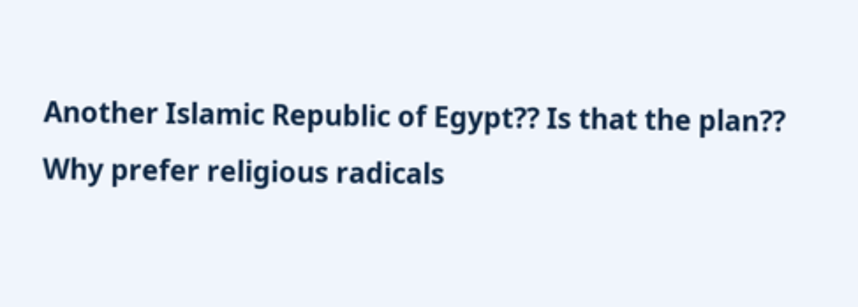Another Islamic Republic of Egypt?? Is that the plan?? Why prefer religious radicals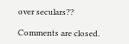over seculars??

Comments are closed.